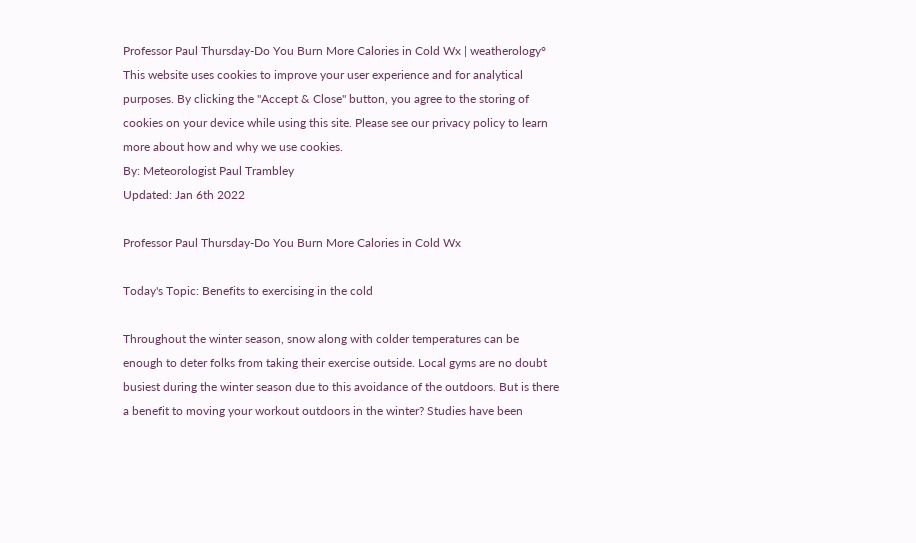Professor Paul Thursday-Do You Burn More Calories in Cold Wx | weatherology°
This website uses cookies to improve your user experience and for analytical purposes. By clicking the "Accept & Close" button, you agree to the storing of cookies on your device while using this site. Please see our privacy policy to learn more about how and why we use cookies.
By: Meteorologist Paul Trambley
Updated: Jan 6th 2022

Professor Paul Thursday-Do You Burn More Calories in Cold Wx

Today's Topic: Benefits to exercising in the cold

Throughout the winter season, snow along with colder temperatures can be enough to deter folks from taking their exercise outside. Local gyms are no doubt busiest during the winter season due to this avoidance of the outdoors. But is there a benefit to moving your workout outdoors in the winter? Studies have been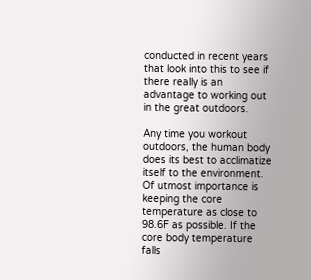conducted in recent years that look into this to see if there really is an advantage to working out in the great outdoors.

Any time you workout outdoors, the human body does its best to acclimatize itself to the environment. Of utmost importance is keeping the core temperature as close to 98.6F as possible. If the core body temperature falls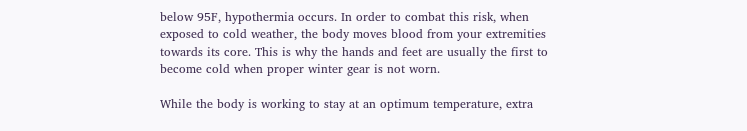below 95F, hypothermia occurs. In order to combat this risk, when exposed to cold weather, the body moves blood from your extremities towards its core. This is why the hands and feet are usually the first to become cold when proper winter gear is not worn.

While the body is working to stay at an optimum temperature, extra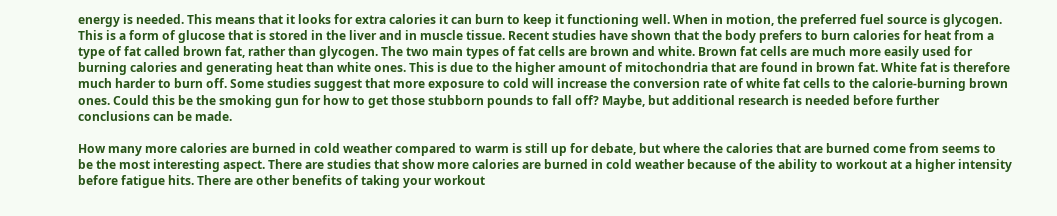energy is needed. This means that it looks for extra calories it can burn to keep it functioning well. When in motion, the preferred fuel source is glycogen. This is a form of glucose that is stored in the liver and in muscle tissue. Recent studies have shown that the body prefers to burn calories for heat from a type of fat called brown fat, rather than glycogen. The two main types of fat cells are brown and white. Brown fat cells are much more easily used for burning calories and generating heat than white ones. This is due to the higher amount of mitochondria that are found in brown fat. White fat is therefore much harder to burn off. Some studies suggest that more exposure to cold will increase the conversion rate of white fat cells to the calorie-burning brown ones. Could this be the smoking gun for how to get those stubborn pounds to fall off? Maybe, but additional research is needed before further conclusions can be made.

How many more calories are burned in cold weather compared to warm is still up for debate, but where the calories that are burned come from seems to be the most interesting aspect. There are studies that show more calories are burned in cold weather because of the ability to workout at a higher intensity before fatigue hits. There are other benefits of taking your workout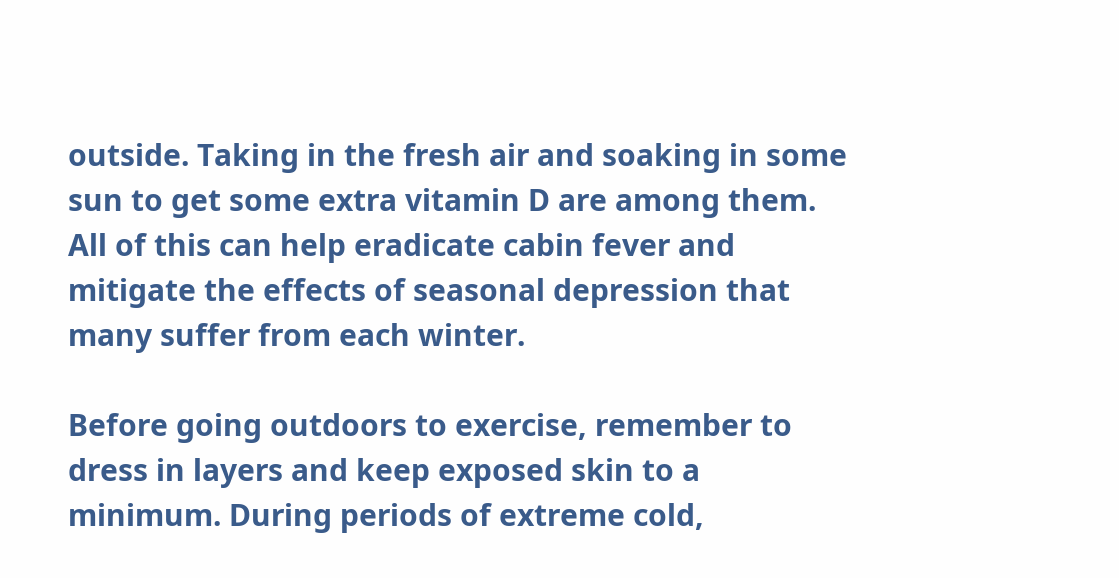outside. Taking in the fresh air and soaking in some sun to get some extra vitamin D are among them. All of this can help eradicate cabin fever and mitigate the effects of seasonal depression that many suffer from each winter.

Before going outdoors to exercise, remember to dress in layers and keep exposed skin to a minimum. During periods of extreme cold,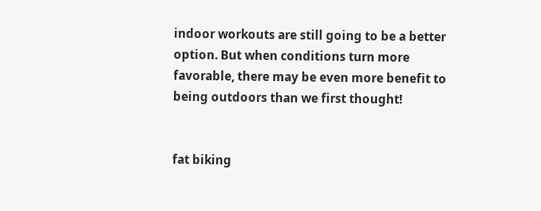indoor workouts are still going to be a better option. But when conditions turn more favorable, there may be even more benefit to being outdoors than we first thought!


fat biking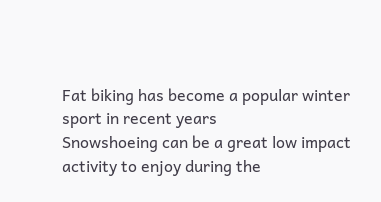Fat biking has become a popular winter sport in recent years
Snowshoeing can be a great low impact activity to enjoy during the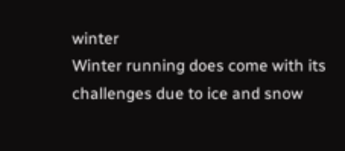winter
Winter running does come with its challenges due to ice and snow